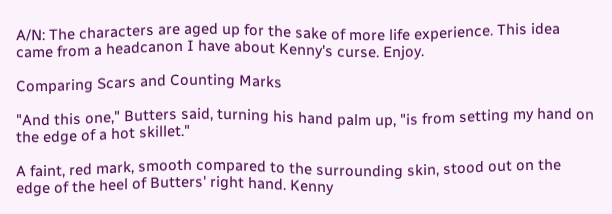A/N: The characters are aged up for the sake of more life experience. This idea came from a headcanon I have about Kenny's curse. Enjoy.

Comparing Scars and Counting Marks

"And this one," Butters said, turning his hand palm up, "is from setting my hand on the edge of a hot skillet."

A faint, red mark, smooth compared to the surrounding skin, stood out on the edge of the heel of Butters' right hand. Kenny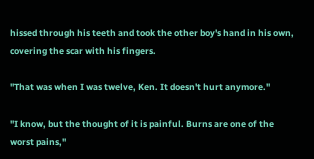hissed through his teeth and took the other boy's hand in his own, covering the scar with his fingers.

"That was when I was twelve, Ken. It doesn't hurt anymore."

"I know, but the thought of it is painful. Burns are one of the worst pains,"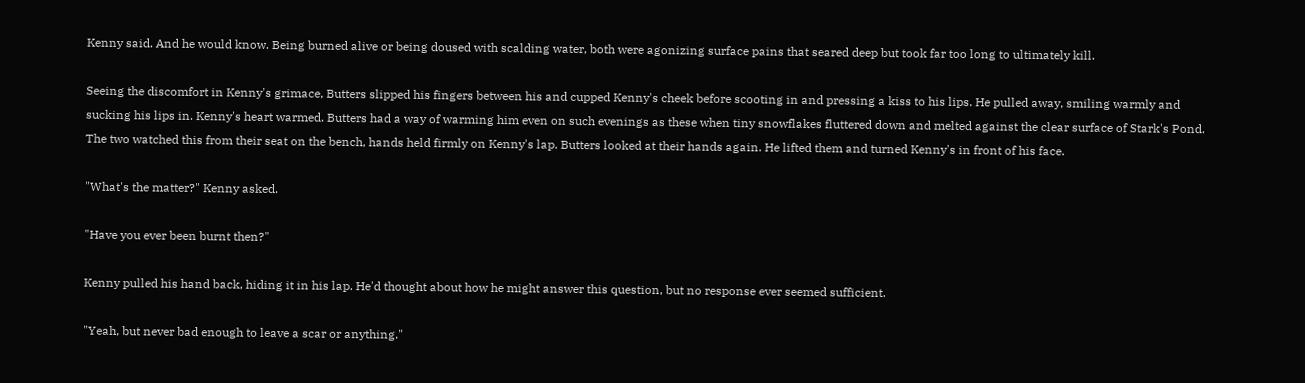Kenny said. And he would know. Being burned alive or being doused with scalding water, both were agonizing surface pains that seared deep but took far too long to ultimately kill.

Seeing the discomfort in Kenny's grimace, Butters slipped his fingers between his and cupped Kenny's cheek before scooting in and pressing a kiss to his lips. He pulled away, smiling warmly and sucking his lips in. Kenny's heart warmed. Butters had a way of warming him even on such evenings as these when tiny snowflakes fluttered down and melted against the clear surface of Stark's Pond. The two watched this from their seat on the bench, hands held firmly on Kenny's lap. Butters looked at their hands again. He lifted them and turned Kenny's in front of his face.

"What's the matter?" Kenny asked.

"Have you ever been burnt then?"

Kenny pulled his hand back, hiding it in his lap. He'd thought about how he might answer this question, but no response ever seemed sufficient.

"Yeah, but never bad enough to leave a scar or anything."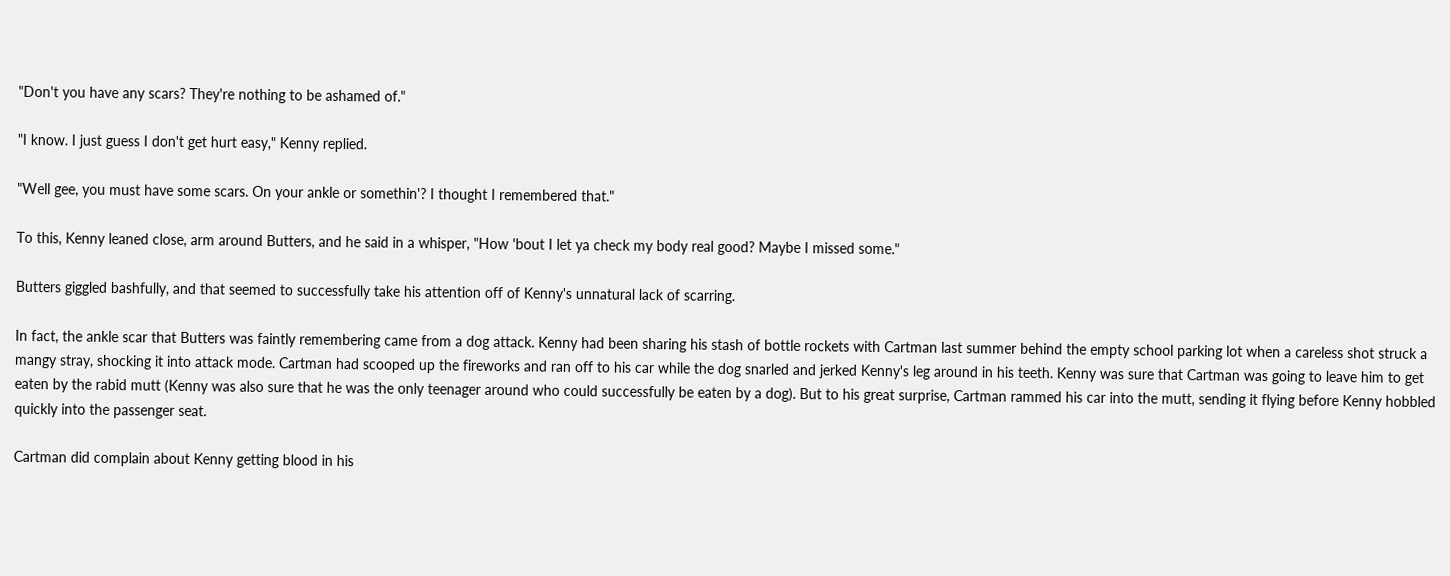"Don't you have any scars? They're nothing to be ashamed of."

"I know. I just guess I don't get hurt easy," Kenny replied.

"Well gee, you must have some scars. On your ankle or somethin'? I thought I remembered that."

To this, Kenny leaned close, arm around Butters, and he said in a whisper, "How 'bout I let ya check my body real good? Maybe I missed some."

Butters giggled bashfully, and that seemed to successfully take his attention off of Kenny's unnatural lack of scarring.

In fact, the ankle scar that Butters was faintly remembering came from a dog attack. Kenny had been sharing his stash of bottle rockets with Cartman last summer behind the empty school parking lot when a careless shot struck a mangy stray, shocking it into attack mode. Cartman had scooped up the fireworks and ran off to his car while the dog snarled and jerked Kenny's leg around in his teeth. Kenny was sure that Cartman was going to leave him to get eaten by the rabid mutt (Kenny was also sure that he was the only teenager around who could successfully be eaten by a dog). But to his great surprise, Cartman rammed his car into the mutt, sending it flying before Kenny hobbled quickly into the passenger seat.

Cartman did complain about Kenny getting blood in his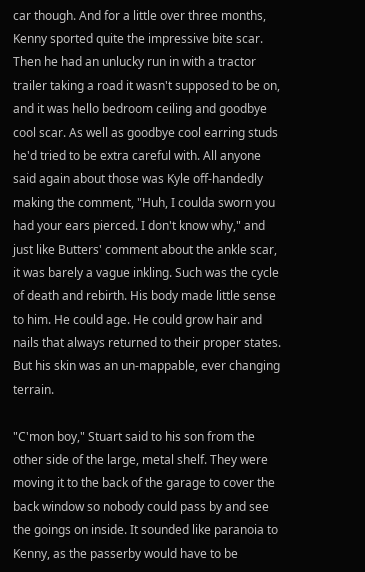car though. And for a little over three months, Kenny sported quite the impressive bite scar. Then he had an unlucky run in with a tractor trailer taking a road it wasn't supposed to be on, and it was hello bedroom ceiling and goodbye cool scar. As well as goodbye cool earring studs he'd tried to be extra careful with. All anyone said again about those was Kyle off-handedly making the comment, "Huh, I coulda sworn you had your ears pierced. I don't know why," and just like Butters' comment about the ankle scar, it was barely a vague inkling. Such was the cycle of death and rebirth. His body made little sense to him. He could age. He could grow hair and nails that always returned to their proper states. But his skin was an un-mappable, ever changing terrain.

"C'mon boy," Stuart said to his son from the other side of the large, metal shelf. They were moving it to the back of the garage to cover the back window so nobody could pass by and see the goings on inside. It sounded like paranoia to Kenny, as the passerby would have to be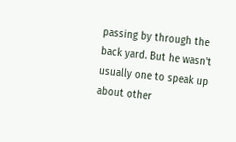passing by through the back yard. But he wasn't usually one to speak up about other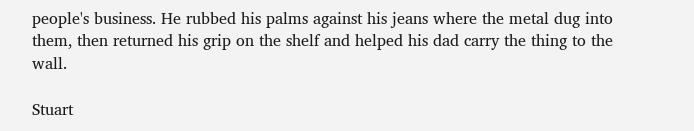people's business. He rubbed his palms against his jeans where the metal dug into them, then returned his grip on the shelf and helped his dad carry the thing to the wall.

Stuart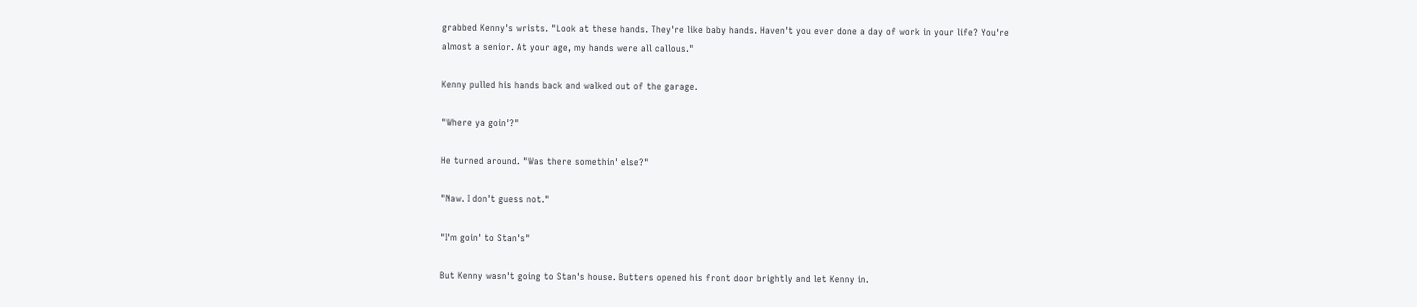grabbed Kenny's wrists. "Look at these hands. They're like baby hands. Haven't you ever done a day of work in your life? You're almost a senior. At your age, my hands were all callous."

Kenny pulled his hands back and walked out of the garage.

"Where ya goin'?"

He turned around. "Was there somethin' else?"

"Naw. I don't guess not."

"I'm goin' to Stan's"

But Kenny wasn't going to Stan's house. Butters opened his front door brightly and let Kenny in.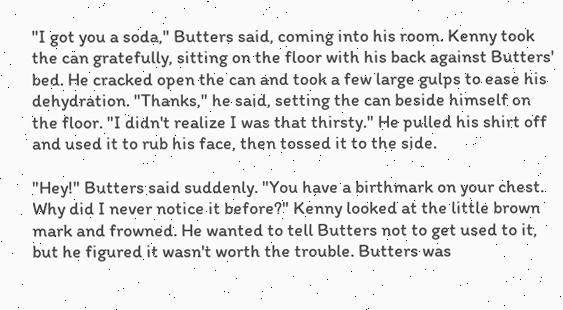"I got you a soda," Butters said, coming into his room. Kenny took the can gratefully, sitting on the floor with his back against Butters' bed. He cracked open the can and took a few large gulps to ease his dehydration. "Thanks," he said, setting the can beside himself on the floor. "I didn't realize I was that thirsty." He pulled his shirt off and used it to rub his face, then tossed it to the side.

"Hey!" Butters said suddenly. "You have a birthmark on your chest. Why did I never notice it before?" Kenny looked at the little brown mark and frowned. He wanted to tell Butters not to get used to it, but he figured it wasn't worth the trouble. Butters was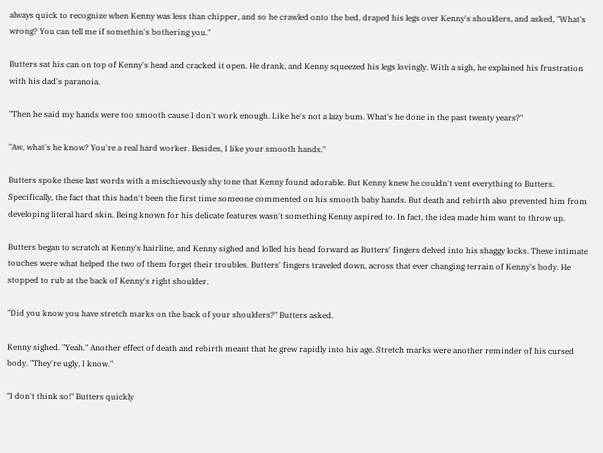always quick to recognize when Kenny was less than chipper, and so he crawled onto the bed, draped his legs over Kenny's shoulders, and asked, "What's wrong? You can tell me if somethin's bothering you."

Butters sat his can on top of Kenny's head and cracked it open. He drank, and Kenny squeezed his legs lovingly. With a sigh, he explained his frustration with his dad's paranoia.

"Then he said my hands were too smooth cause I don't work enough. Like he's not a lazy bum. What's he done in the past twenty years?"

"Aw, what's he know? You're a real hard worker. Besides, I like your smooth hands."

Butters spoke these last words with a mischievously shy tone that Kenny found adorable. But Kenny knew he couldn't vent everything to Butters. Specifically, the fact that this hadn't been the first time someone commented on his smooth baby hands. But death and rebirth also prevented him from developing literal hard skin. Being known for his delicate features wasn't something Kenny aspired to. In fact, the idea made him want to throw up.

Butters began to scratch at Kenny's hairline, and Kenny sighed and lolled his head forward as Butters' fingers delved into his shaggy locks. These intimate touches were what helped the two of them forget their troubles. Butters' fingers traveled down, across that ever changing terrain of Kenny's body. He stopped to rub at the back of Kenny's right shoulder.

"Did you know you have stretch marks on the back of your shoulders?" Butters asked.

Kenny sighed. "Yeah." Another effect of death and rebirth meant that he grew rapidly into his age. Stretch marks were another reminder of his cursed body. "They're ugly, I know."

"I don't think so!" Butters quickly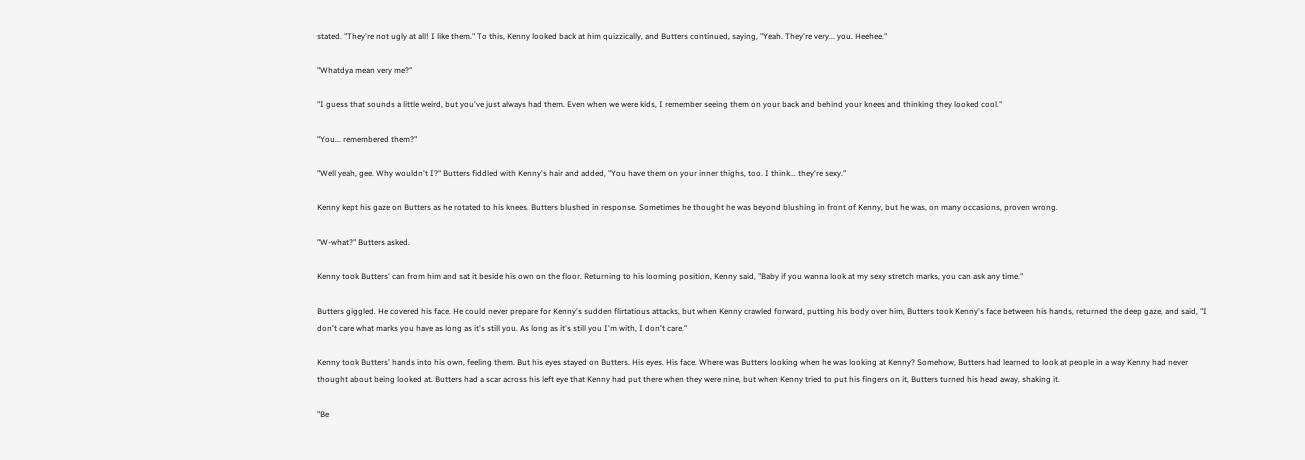stated. "They're not ugly at all! I like them." To this, Kenny looked back at him quizzically, and Butters continued, saying, "Yeah. They're very... you. Heehee."

"Whatdya mean very me?"

"I guess that sounds a little weird, but you've just always had them. Even when we were kids, I remember seeing them on your back and behind your knees and thinking they looked cool."

"You... remembered them?"

"Well yeah, gee. Why wouldn't I?" Butters fiddled with Kenny's hair and added, "You have them on your inner thighs, too. I think... they're sexy."

Kenny kept his gaze on Butters as he rotated to his knees. Butters blushed in response. Sometimes he thought he was beyond blushing in front of Kenny, but he was, on many occasions, proven wrong.

"W-what?" Butters asked.

Kenny took Butters' can from him and sat it beside his own on the floor. Returning to his looming position, Kenny said, "Baby if you wanna look at my sexy stretch marks, you can ask any time."

Butters giggled. He covered his face. He could never prepare for Kenny's sudden flirtatious attacks, but when Kenny crawled forward, putting his body over him, Butters took Kenny's face between his hands, returned the deep gaze, and said, "I don't care what marks you have as long as it's still you. As long as it's still you I'm with, I don't care."

Kenny took Butters' hands into his own, feeling them. But his eyes stayed on Butters. His eyes. His face. Where was Butters looking when he was looking at Kenny? Somehow, Butters had learned to look at people in a way Kenny had never thought about being looked at. Butters had a scar across his left eye that Kenny had put there when they were nine, but when Kenny tried to put his fingers on it, Butters turned his head away, shaking it.

"Be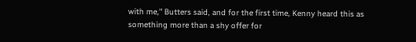with me," Butters said, and for the first time, Kenny heard this as something more than a shy offer for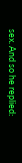sex. And so he replied: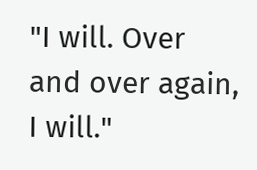"I will. Over and over again, I will."